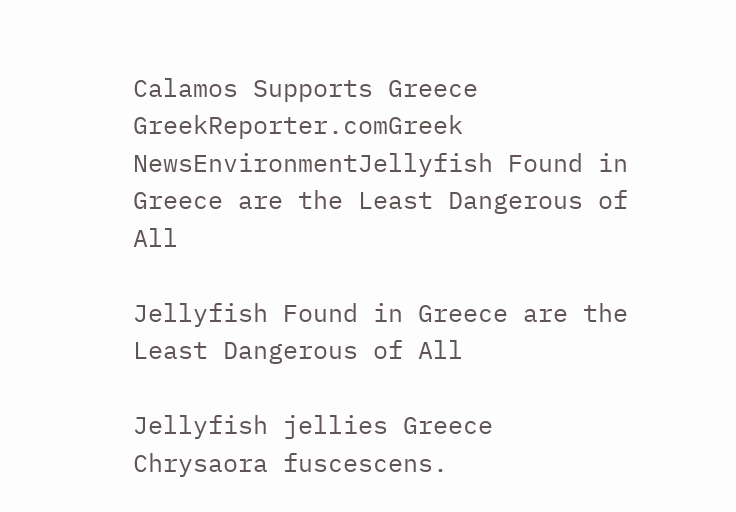Calamos Supports Greece
GreekReporter.comGreek NewsEnvironmentJellyfish Found in Greece are the Least Dangerous of All

Jellyfish Found in Greece are the Least Dangerous of All

Jellyfish jellies Greece
Chrysaora fuscescens.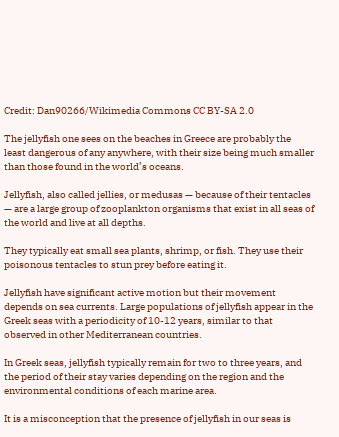Credit: Dan90266/Wikimedia Commons CC BY-SA 2.0

The jellyfish one sees on the beaches in Greece are probably the least dangerous of any anywhere, with their size being much smaller than those found in the world’s oceans.

Jellyfish, also called jellies, or medusas — because of their tentacles — are a large group of zooplankton organisms that exist in all seas of the world and live at all depths.

They typically eat small sea plants, shrimp, or fish. They use their poisonous tentacles to stun prey before eating it.

Jellyfish have significant active motion but their movement depends on sea currents. Large populations of jellyfish appear in the Greek seas with a periodicity of 10-12 years, similar to that observed in other Mediterranean countries.

In Greek seas, jellyfish typically remain for two to three years, and the period of their stay varies depending on the region and the environmental conditions of each marine area.

It is a misconception that the presence of jellyfish in our seas is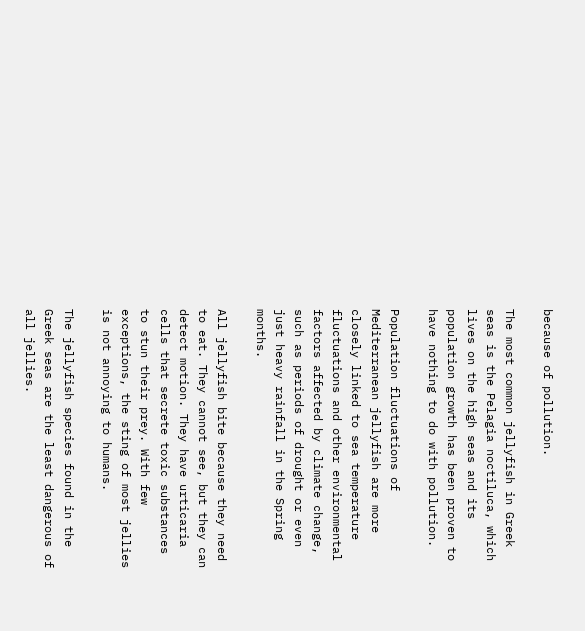because of pollution.

The most common jellyfish in Greek seas is the Pelagia noctiluca, which lives on the high seas and its population growth has been proven to have nothing to do with pollution.

Population fluctuations of Mediterranean jellyfish are more closely linked to sea temperature fluctuations and other environmental factors affected by climate change, such as periods of drought or even just heavy rainfall in the Spring months.

All jellyfish bite because they need to eat. They cannot see, but they can detect motion. They have urticaria cells that secrete toxic substances to stun their prey. With few exceptions, the sting of most jellies is not annoying to humans.

The jellyfish species found in the Greek seas are the least dangerous of all jellies.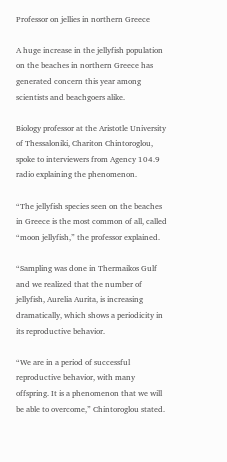Professor on jellies in northern Greece

A huge increase in the jellyfish population on the beaches in northern Greece has generated concern this year among scientists and beachgoers alike.

Biology professor at the Aristotle University of Thessaloniki, Chariton Chintoroglou, spoke to interviewers from Agency 104.9 radio explaining the phenomenon.

“The jellyfish species seen on the beaches in Greece is the most common of all, called “moon jellyfish,” the professor explained.

“Sampling was done in Thermaikos Gulf and we realized that the number of jellyfish, Aurelia Aurita, is increasing dramatically, which shows a periodicity in its reproductive behavior.

“We are in a period of successful reproductive behavior, with many offspring. It is a phenomenon that we will be able to overcome,” Chintoroglou stated.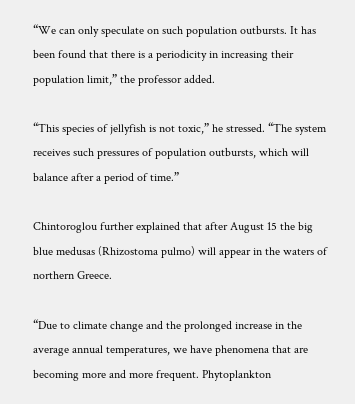“We can only speculate on such population outbursts. It has been found that there is a periodicity in increasing their population limit,” the professor added.

“This species of jellyfish is not toxic,” he stressed. “The system receives such pressures of population outbursts, which will balance after a period of time.”

Chintoroglou further explained that after August 15 the big blue medusas (Rhizostoma pulmo) will appear in the waters of northern Greece.

“Due to climate change and the prolonged increase in the average annual temperatures, we have phenomena that are becoming more and more frequent. Phytoplankton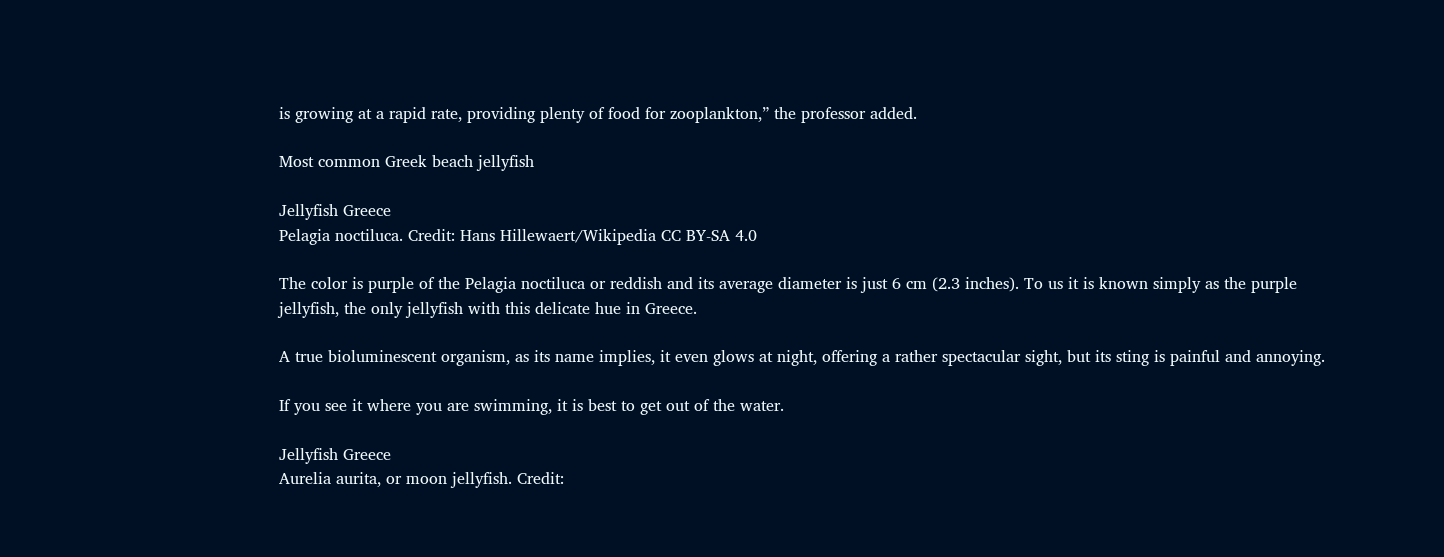is growing at a rapid rate, providing plenty of food for zooplankton,” the professor added.

Most common Greek beach jellyfish

Jellyfish Greece
Pelagia noctiluca. Credit: Hans Hillewaert/Wikipedia CC BY-SA 4.0

The color is purple of the Pelagia noctiluca or reddish and its average diameter is just 6 cm (2.3 inches). To us it is known simply as the purple jellyfish, the only jellyfish with this delicate hue in Greece.

A true bioluminescent organism, as its name implies, it even glows at night, offering a rather spectacular sight, but its sting is painful and annoying.

If you see it where you are swimming, it is best to get out of the water.

Jellyfish Greece
Aurelia aurita, or moon jellyfish. Credit: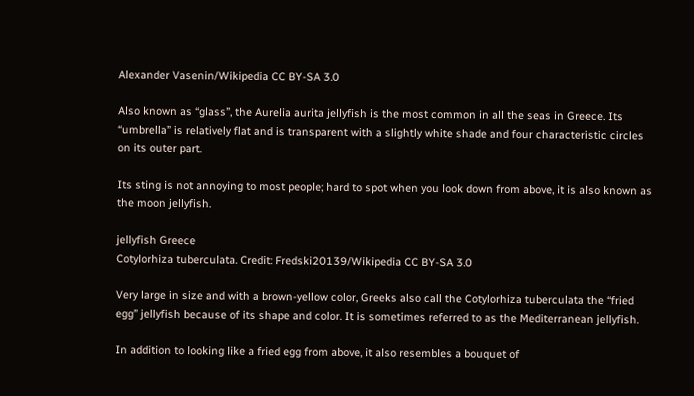Alexander Vasenin/Wikipedia CC BY-SA 3.0

Also known as “glass”, the Aurelia aurita jellyfish is the most common in all the seas in Greece. Its “umbrella” is relatively flat and is transparent with a slightly white shade and four characteristic circles on its outer part.

Its sting is not annoying to most people; hard to spot when you look down from above, it is also known as the moon jellyfish.

jellyfish Greece
Cotylorhiza tuberculata. Credit: Fredski20139/Wikipedia CC BY-SA 3.0

Very large in size and with a brown-yellow color, Greeks also call the Cotylorhiza tuberculata the “fried egg” jellyfish because of its shape and color. It is sometimes referred to as the Mediterranean jellyfish.

In addition to looking like a fried egg from above, it also resembles a bouquet of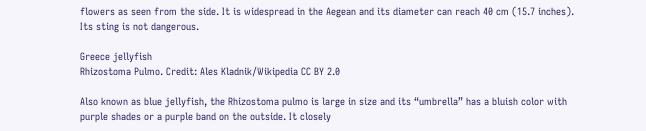flowers as seen from the side. It is widespread in the Aegean and its diameter can reach 40 cm (15.7 inches). Its sting is not dangerous.

Greece jellyfish
Rhizostoma Pulmo. Credit: Ales Kladnik/Wikipedia CC BY 2.0

Also known as blue jellyfish, the Rhizostoma pulmo is large in size and its “umbrella” has a bluish color with purple shades or a purple band on the outside. It closely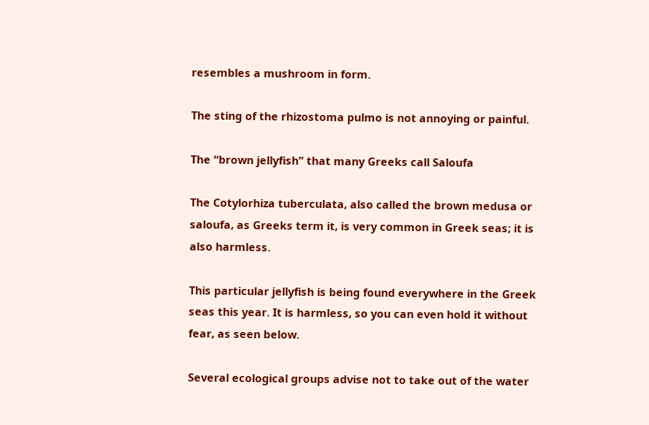resembles a mushroom in form.

The sting of the rhizostoma pulmo is not annoying or painful.

The “brown jellyfish” that many Greeks call Saloufa

The Cotylorhiza tuberculata, also called the brown medusa or saloufa, as Greeks term it, is very common in Greek seas; it is also harmless.

This particular jellyfish is being found everywhere in the Greek seas this year. It is harmless, so you can even hold it without fear, as seen below.

Several ecological groups advise not to take out of the water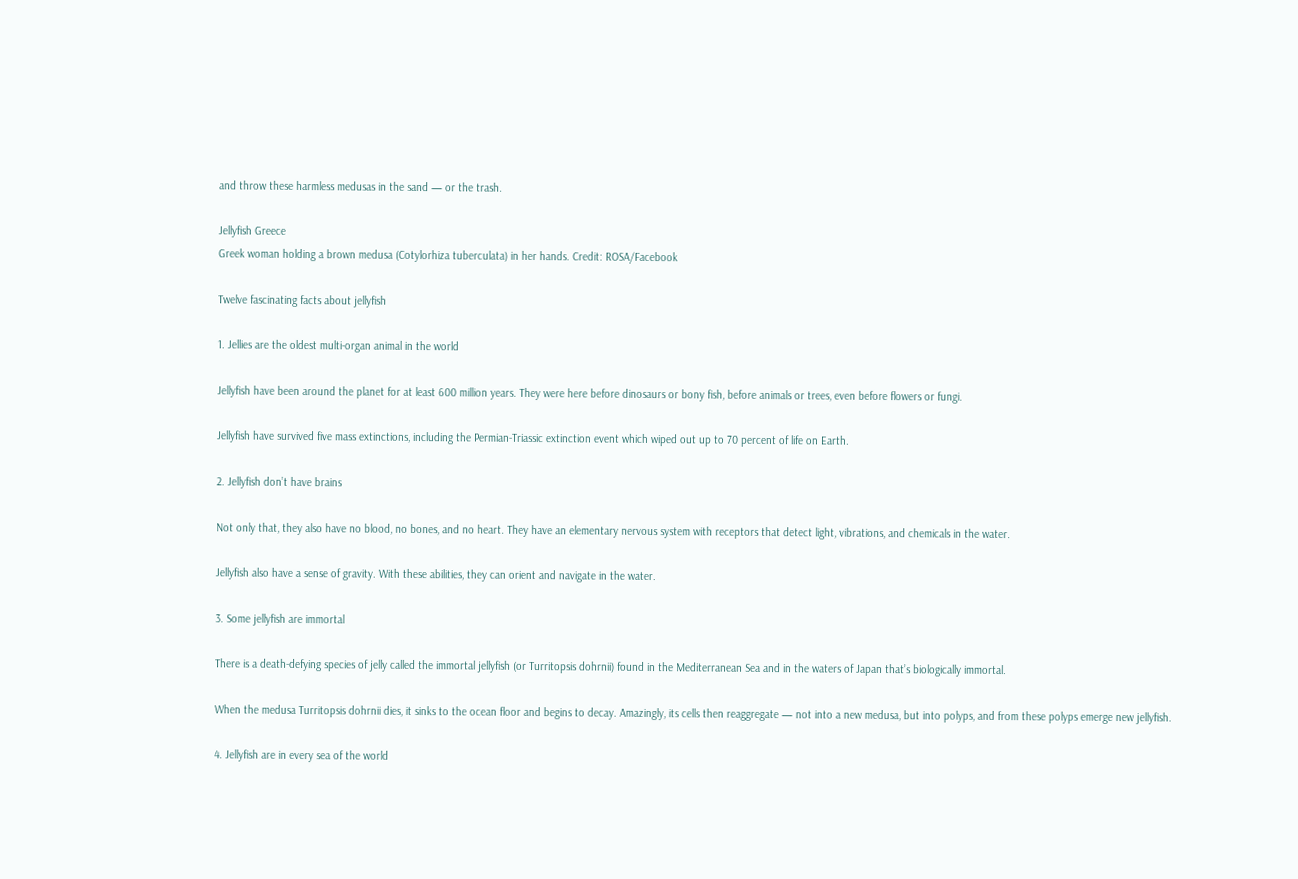and throw these harmless medusas in the sand — or the trash.

Jellyfish Greece
Greek woman holding a brown medusa (Cotylorhiza tuberculata) in her hands. Credit: ROSA/Facebook

Twelve fascinating facts about jellyfish

1. Jellies are the oldest multi-organ animal in the world

Jellyfish have been around the planet for at least 600 million years. They were here before dinosaurs or bony fish, before animals or trees, even before flowers or fungi.

Jellyfish have survived five mass extinctions, including the Permian-Triassic extinction event which wiped out up to 70 percent of life on Earth.

2. Jellyfish don’t have brains

Not only that, they also have no blood, no bones, and no heart. They have an elementary nervous system with receptors that detect light, vibrations, and chemicals in the water.

Jellyfish also have a sense of gravity. With these abilities, they can orient and navigate in the water.

3. Some jellyfish are immortal

There is a death-defying species of jelly called the immortal jellyfish (or Turritopsis dohrnii) found in the Mediterranean Sea and in the waters of Japan that’s biologically immortal.

When the medusa Turritopsis dohrnii dies, it sinks to the ocean floor and begins to decay. Amazingly, its cells then reaggregate — not into a new medusa, but into polyps, and from these polyps emerge new jellyfish.

4. Jellyfish are in every sea of the world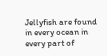Jellyfish are found in every ocean in every part of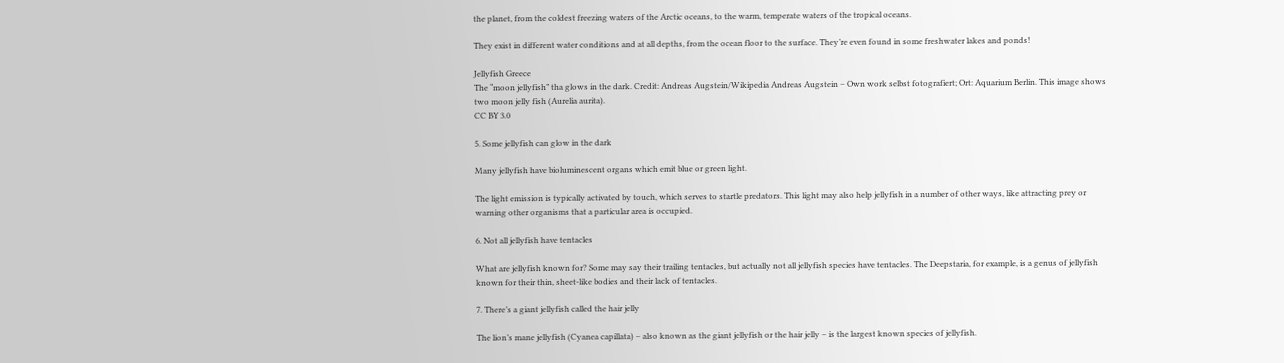the planet, from the coldest freezing waters of the Arctic oceans, to the warm, temperate waters of the tropical oceans.

They exist in different water conditions and at all depths, from the ocean floor to the surface. They’re even found in some freshwater lakes and ponds!

Jellyfish Greece
The “moon jellyfish” tha glows in the dark. Credit: Andreas Augstein/Wikipedia Andreas Augstein – Own work selbst fotografiert; Ort: Aquarium Berlin. This image shows two moon jelly fish (Aurelia aurita).
CC BY 3.0

5. Some jellyfish can glow in the dark

Many jellyfish have bioluminescent organs which emit blue or green light.

The light emission is typically activated by touch, which serves to startle predators. This light may also help jellyfish in a number of other ways, like attracting prey or warning other organisms that a particular area is occupied.

6. Not all jellyfish have tentacles

What are jellyfish known for? Some may say their trailing tentacles, but actually not all jellyfish species have tentacles. The Deepstaria, for example, is a genus of jellyfish known for their thin, sheet-like bodies and their lack of tentacles.

7. There’s a giant jellyfish called the hair jelly

The lion’s mane jellyfish (Cyanea capillata) – also known as the giant jellyfish or the hair jelly – is the largest known species of jellyfish.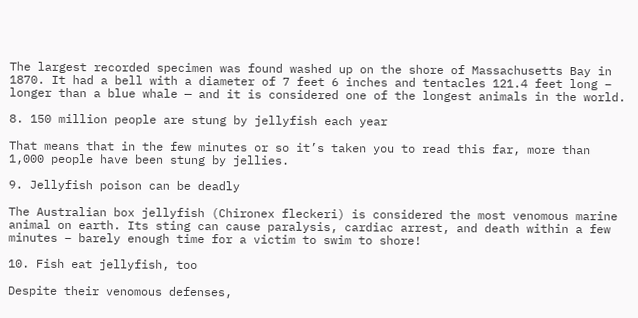The largest recorded specimen was found washed up on the shore of Massachusetts Bay in 1870. It had a bell with a diameter of 7 feet 6 inches and tentacles 121.4 feet long – longer than a blue whale — and it is considered one of the longest animals in the world.

8. 150 million people are stung by jellyfish each year

That means that in the few minutes or so it’s taken you to read this far, more than 1,000 people have been stung by jellies.

9. Jellyfish poison can be deadly

The Australian box jellyfish (Chironex fleckeri) is considered the most venomous marine animal on earth. Its sting can cause paralysis, cardiac arrest, and death within a few minutes – barely enough time for a victim to swim to shore!

10. Fish eat jellyfish, too

Despite their venomous defenses,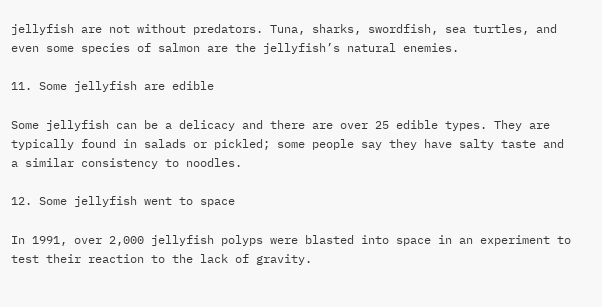jellyfish are not without predators. Tuna, sharks, swordfish, sea turtles, and even some species of salmon are the jellyfish’s natural enemies.

11. Some jellyfish are edible

Some jellyfish can be a delicacy and there are over 25 edible types. They are typically found in salads or pickled; some people say they have salty taste and a similar consistency to noodles.

12. Some jellyfish went to space

In 1991, over 2,000 jellyfish polyps were blasted into space in an experiment to test their reaction to the lack of gravity.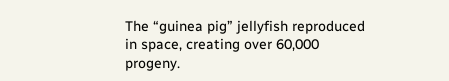The “guinea pig” jellyfish reproduced in space, creating over 60,000 progeny.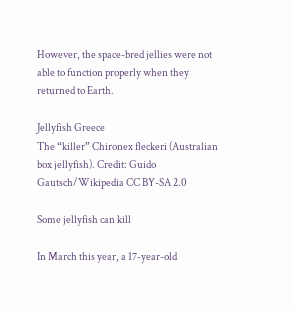However, the space-bred jellies were not able to function properly when they returned to Earth.

Jellyfish Greece
The “killer” Chironex fleckeri (Australian box jellyfish). Credit: Guido Gautsch/Wikipedia CC BY-SA 2.0

Some jellyfish can kill

In March this year, a 17-year-old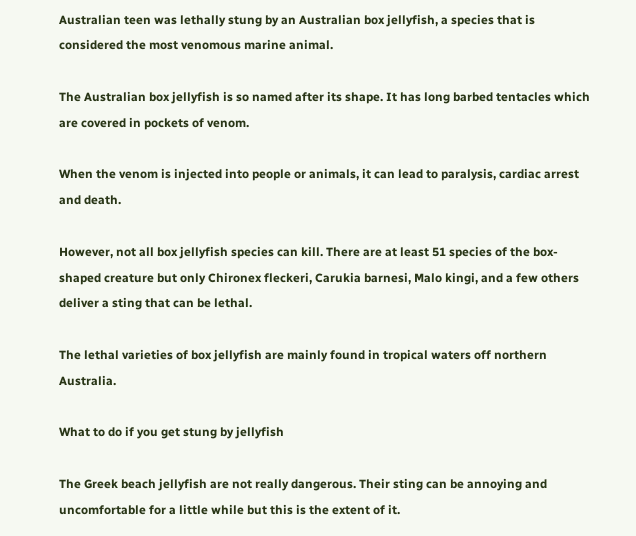Australian teen was lethally stung by an Australian box jellyfish, a species that is considered the most venomous marine animal.

The Australian box jellyfish is so named after its shape. It has long barbed tentacles which are covered in pockets of venom.

When the venom is injected into people or animals, it can lead to paralysis, cardiac arrest and death.

However, not all box jellyfish species can kill. There are at least 51 species of the box-shaped creature but only Chironex fleckeri, Carukia barnesi, Malo kingi, and a few others deliver a sting that can be lethal.

The lethal varieties of box jellyfish are mainly found in tropical waters off northern Australia.

What to do if you get stung by jellyfish

The Greek beach jellyfish are not really dangerous. Their sting can be annoying and uncomfortable for a little while but this is the extent of it.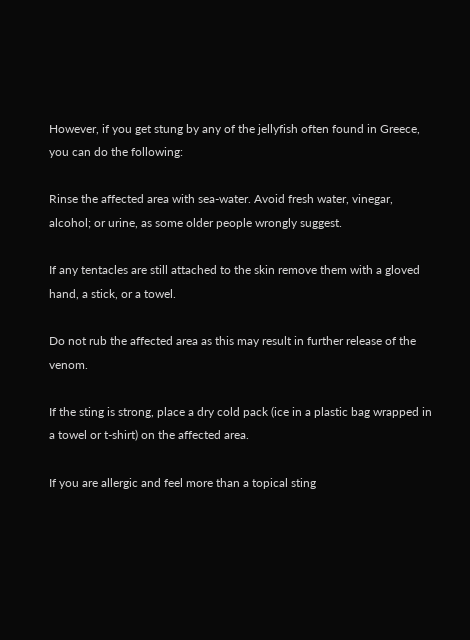However, if you get stung by any of the jellyfish often found in Greece, you can do the following:

Rinse the affected area with sea-water. Avoid fresh water, vinegar, alcohol; or urine, as some older people wrongly suggest.

If any tentacles are still attached to the skin remove them with a gloved hand, a stick, or a towel.

Do not rub the affected area as this may result in further release of the venom.

If the sting is strong, place a dry cold pack (ice in a plastic bag wrapped in a towel or t-shirt) on the affected area.

If you are allergic and feel more than a topical sting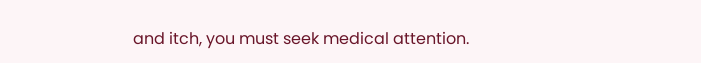and itch, you must seek medical attention.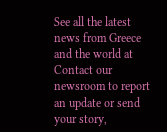See all the latest news from Greece and the world at Contact our newsroom to report an update or send your story,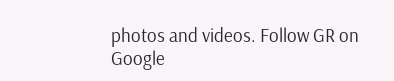photos and videos. Follow GR on Google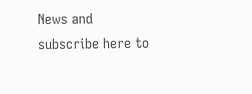News and subscribe here to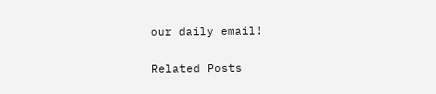our daily email!

Related Posts